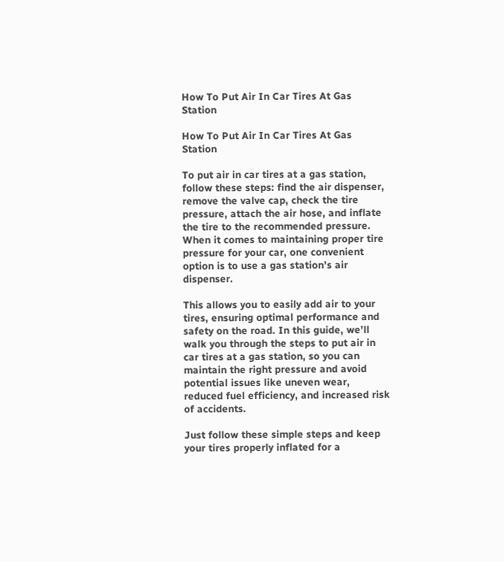How To Put Air In Car Tires At Gas Station

How To Put Air In Car Tires At Gas Station

To put air in car tires at a gas station, follow these steps: find the air dispenser, remove the valve cap, check the tire pressure, attach the air hose, and inflate the tire to the recommended pressure. When it comes to maintaining proper tire pressure for your car, one convenient option is to use a gas station’s air dispenser.

This allows you to easily add air to your tires, ensuring optimal performance and safety on the road. In this guide, we’ll walk you through the steps to put air in car tires at a gas station, so you can maintain the right pressure and avoid potential issues like uneven wear, reduced fuel efficiency, and increased risk of accidents.

Just follow these simple steps and keep your tires properly inflated for a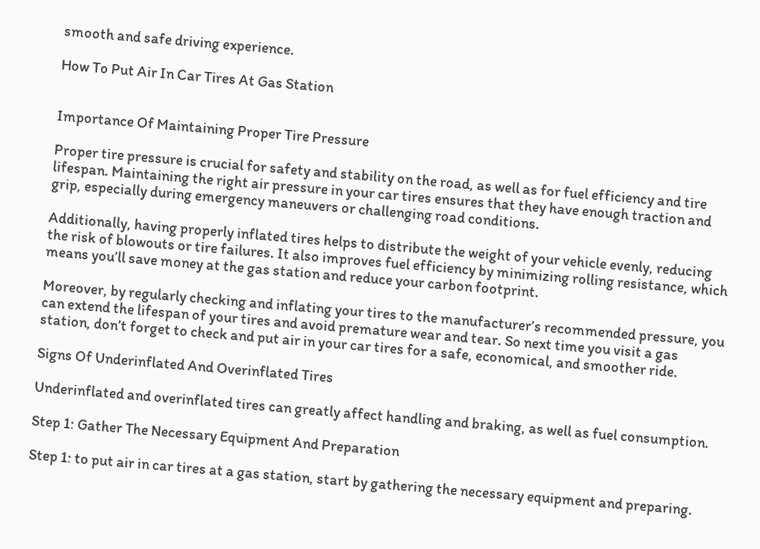smooth and safe driving experience.

How To Put Air In Car Tires At Gas Station


Importance Of Maintaining Proper Tire Pressure

Proper tire pressure is crucial for safety and stability on the road, as well as for fuel efficiency and tire lifespan. Maintaining the right air pressure in your car tires ensures that they have enough traction and grip, especially during emergency maneuvers or challenging road conditions.

Additionally, having properly inflated tires helps to distribute the weight of your vehicle evenly, reducing the risk of blowouts or tire failures. It also improves fuel efficiency by minimizing rolling resistance, which means you’ll save money at the gas station and reduce your carbon footprint.

Moreover, by regularly checking and inflating your tires to the manufacturer’s recommended pressure, you can extend the lifespan of your tires and avoid premature wear and tear. So next time you visit a gas station, don’t forget to check and put air in your car tires for a safe, economical, and smoother ride.

Signs Of Underinflated And Overinflated Tires

Underinflated and overinflated tires can greatly affect handling and braking, as well as fuel consumption.

Step 1: Gather The Necessary Equipment And Preparation

Step 1: to put air in car tires at a gas station, start by gathering the necessary equipment and preparing.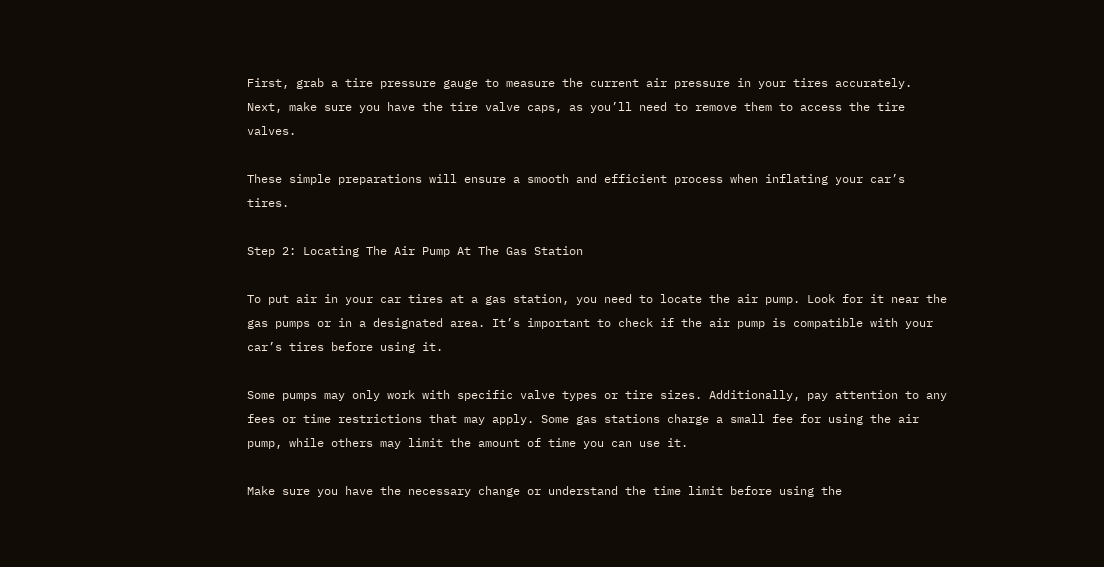First, grab a tire pressure gauge to measure the current air pressure in your tires accurately. Next, make sure you have the tire valve caps, as you’ll need to remove them to access the tire valves.

These simple preparations will ensure a smooth and efficient process when inflating your car’s tires.

Step 2: Locating The Air Pump At The Gas Station

To put air in your car tires at a gas station, you need to locate the air pump. Look for it near the gas pumps or in a designated area. It’s important to check if the air pump is compatible with your car’s tires before using it.

Some pumps may only work with specific valve types or tire sizes. Additionally, pay attention to any fees or time restrictions that may apply. Some gas stations charge a small fee for using the air pump, while others may limit the amount of time you can use it.

Make sure you have the necessary change or understand the time limit before using the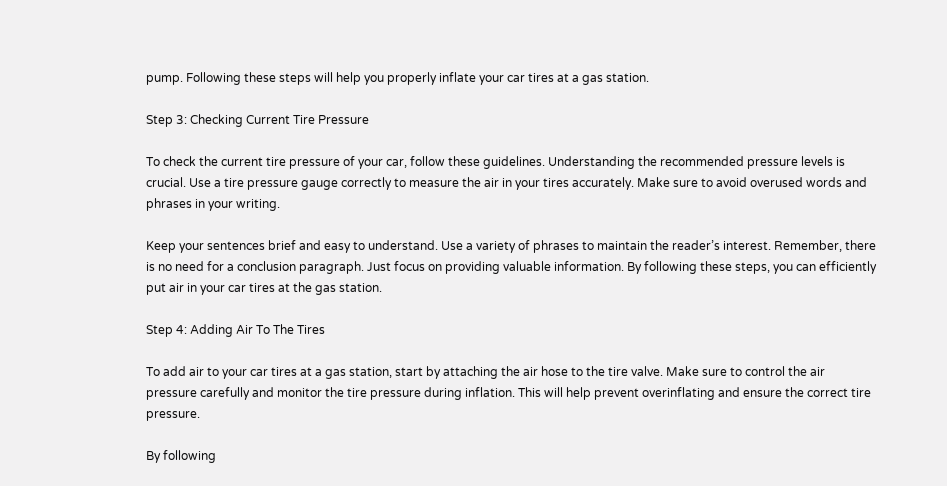pump. Following these steps will help you properly inflate your car tires at a gas station.

Step 3: Checking Current Tire Pressure

To check the current tire pressure of your car, follow these guidelines. Understanding the recommended pressure levels is crucial. Use a tire pressure gauge correctly to measure the air in your tires accurately. Make sure to avoid overused words and phrases in your writing.

Keep your sentences brief and easy to understand. Use a variety of phrases to maintain the reader’s interest. Remember, there is no need for a conclusion paragraph. Just focus on providing valuable information. By following these steps, you can efficiently put air in your car tires at the gas station.

Step 4: Adding Air To The Tires

To add air to your car tires at a gas station, start by attaching the air hose to the tire valve. Make sure to control the air pressure carefully and monitor the tire pressure during inflation. This will help prevent overinflating and ensure the correct tire pressure.

By following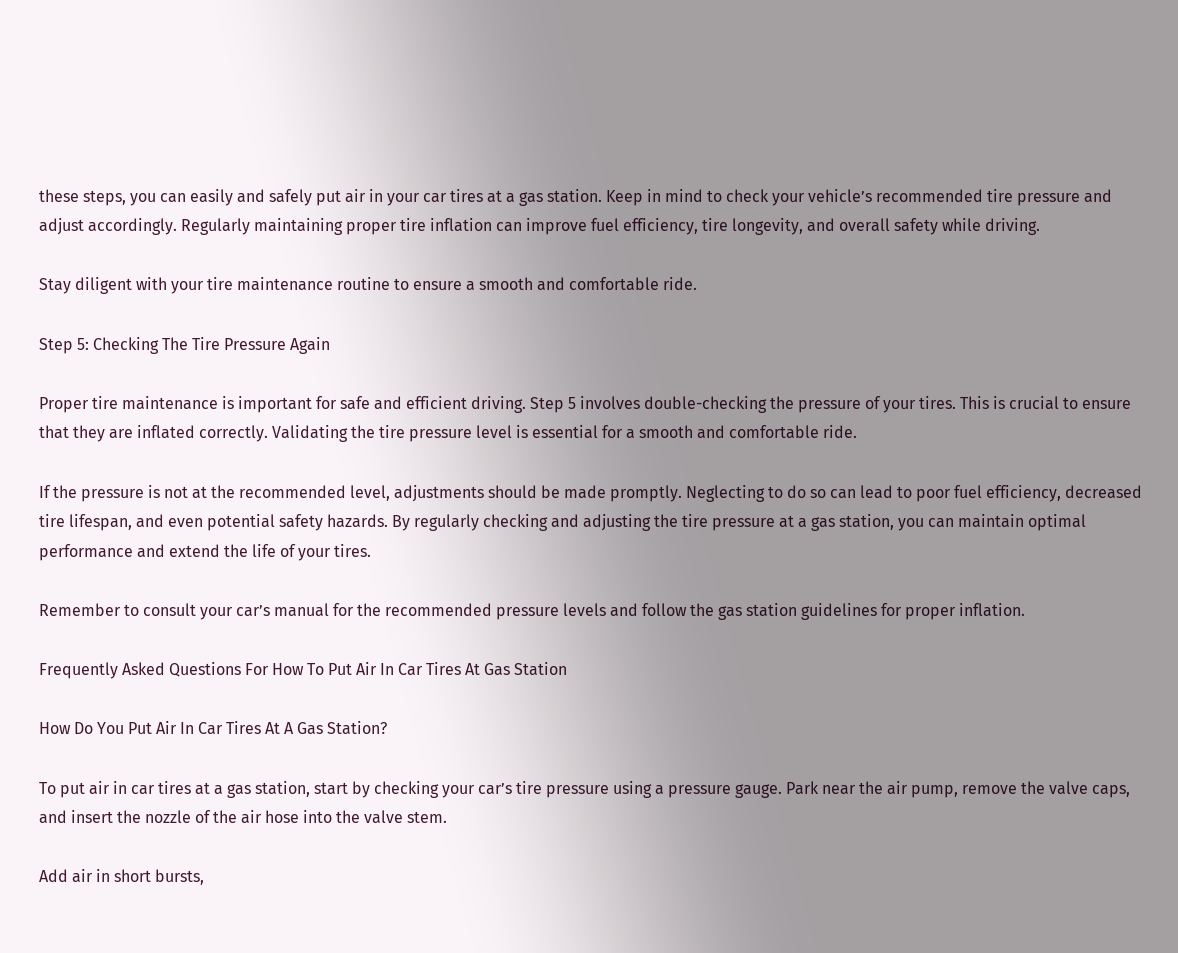these steps, you can easily and safely put air in your car tires at a gas station. Keep in mind to check your vehicle’s recommended tire pressure and adjust accordingly. Regularly maintaining proper tire inflation can improve fuel efficiency, tire longevity, and overall safety while driving.

Stay diligent with your tire maintenance routine to ensure a smooth and comfortable ride.

Step 5: Checking The Tire Pressure Again

Proper tire maintenance is important for safe and efficient driving. Step 5 involves double-checking the pressure of your tires. This is crucial to ensure that they are inflated correctly. Validating the tire pressure level is essential for a smooth and comfortable ride.

If the pressure is not at the recommended level, adjustments should be made promptly. Neglecting to do so can lead to poor fuel efficiency, decreased tire lifespan, and even potential safety hazards. By regularly checking and adjusting the tire pressure at a gas station, you can maintain optimal performance and extend the life of your tires.

Remember to consult your car’s manual for the recommended pressure levels and follow the gas station guidelines for proper inflation.

Frequently Asked Questions For How To Put Air In Car Tires At Gas Station

How Do You Put Air In Car Tires At A Gas Station?

To put air in car tires at a gas station, start by checking your car’s tire pressure using a pressure gauge. Park near the air pump, remove the valve caps, and insert the nozzle of the air hose into the valve stem.

Add air in short bursts,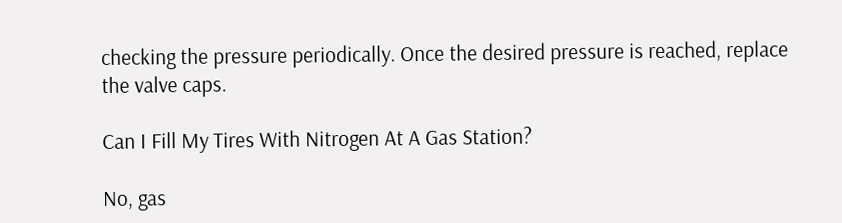checking the pressure periodically. Once the desired pressure is reached, replace the valve caps.

Can I Fill My Tires With Nitrogen At A Gas Station?

No, gas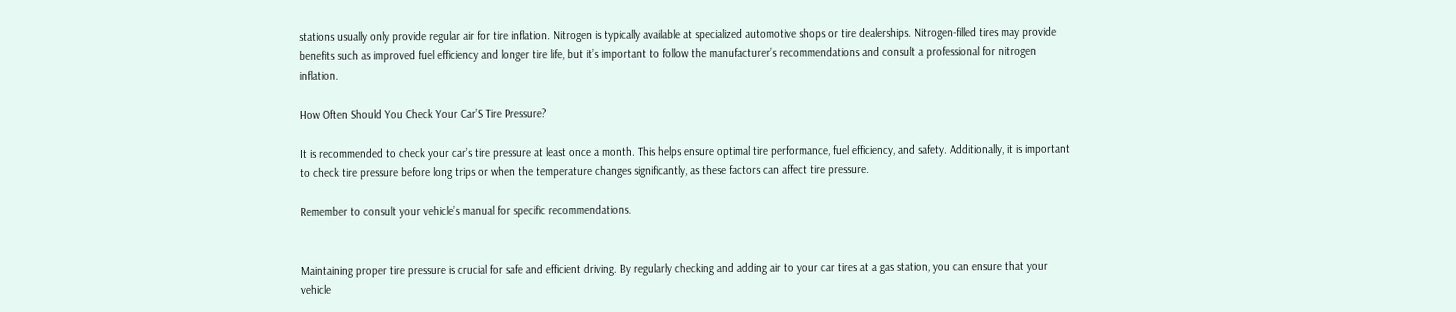stations usually only provide regular air for tire inflation. Nitrogen is typically available at specialized automotive shops or tire dealerships. Nitrogen-filled tires may provide benefits such as improved fuel efficiency and longer tire life, but it’s important to follow the manufacturer’s recommendations and consult a professional for nitrogen inflation.

How Often Should You Check Your Car’S Tire Pressure?

It is recommended to check your car’s tire pressure at least once a month. This helps ensure optimal tire performance, fuel efficiency, and safety. Additionally, it is important to check tire pressure before long trips or when the temperature changes significantly, as these factors can affect tire pressure.

Remember to consult your vehicle’s manual for specific recommendations.


Maintaining proper tire pressure is crucial for safe and efficient driving. By regularly checking and adding air to your car tires at a gas station, you can ensure that your vehicle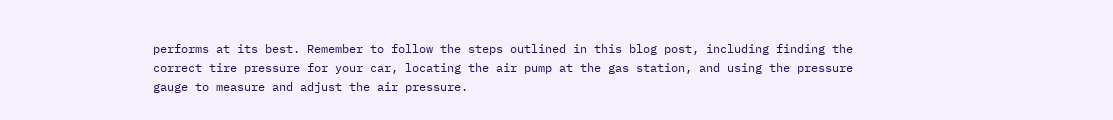performs at its best. Remember to follow the steps outlined in this blog post, including finding the correct tire pressure for your car, locating the air pump at the gas station, and using the pressure gauge to measure and adjust the air pressure.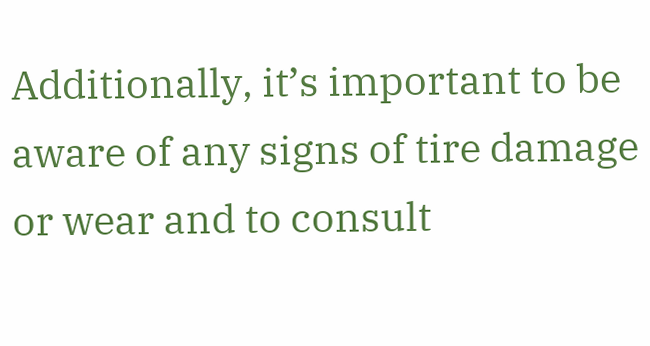Additionally, it’s important to be aware of any signs of tire damage or wear and to consult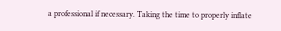a professional if necessary. Taking the time to properly inflate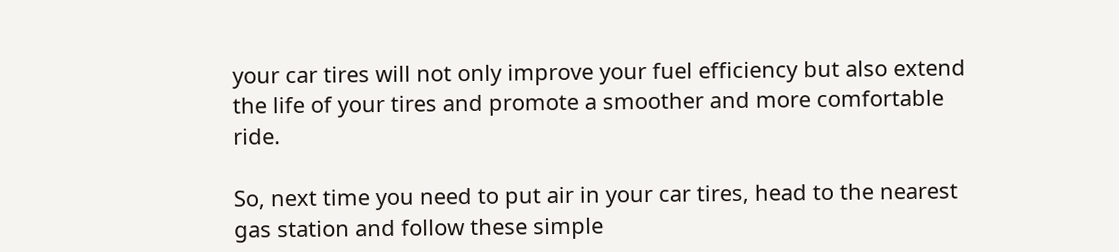your car tires will not only improve your fuel efficiency but also extend the life of your tires and promote a smoother and more comfortable ride.

So, next time you need to put air in your car tires, head to the nearest gas station and follow these simple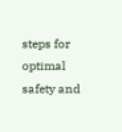steps for optimal safety and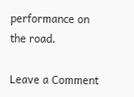performance on the road.

Leave a Comment